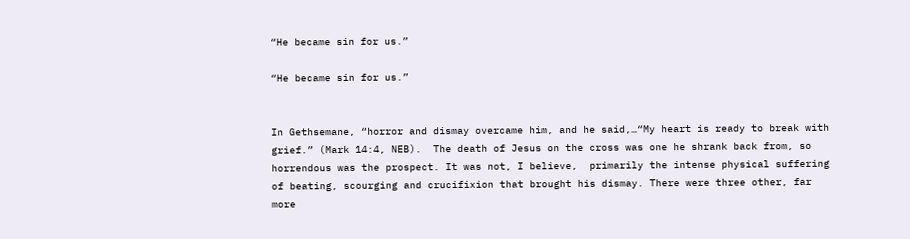“He became sin for us.”

“He became sin for us.”


In Gethsemane, “horror and dismay overcame him, and he said,…“My heart is ready to break with grief.” (Mark 14:4, NEB).  The death of Jesus on the cross was one he shrank back from, so horrendous was the prospect. It was not, I believe,  primarily the intense physical suffering of beating, scourging and crucifixion that brought his dismay. There were three other, far more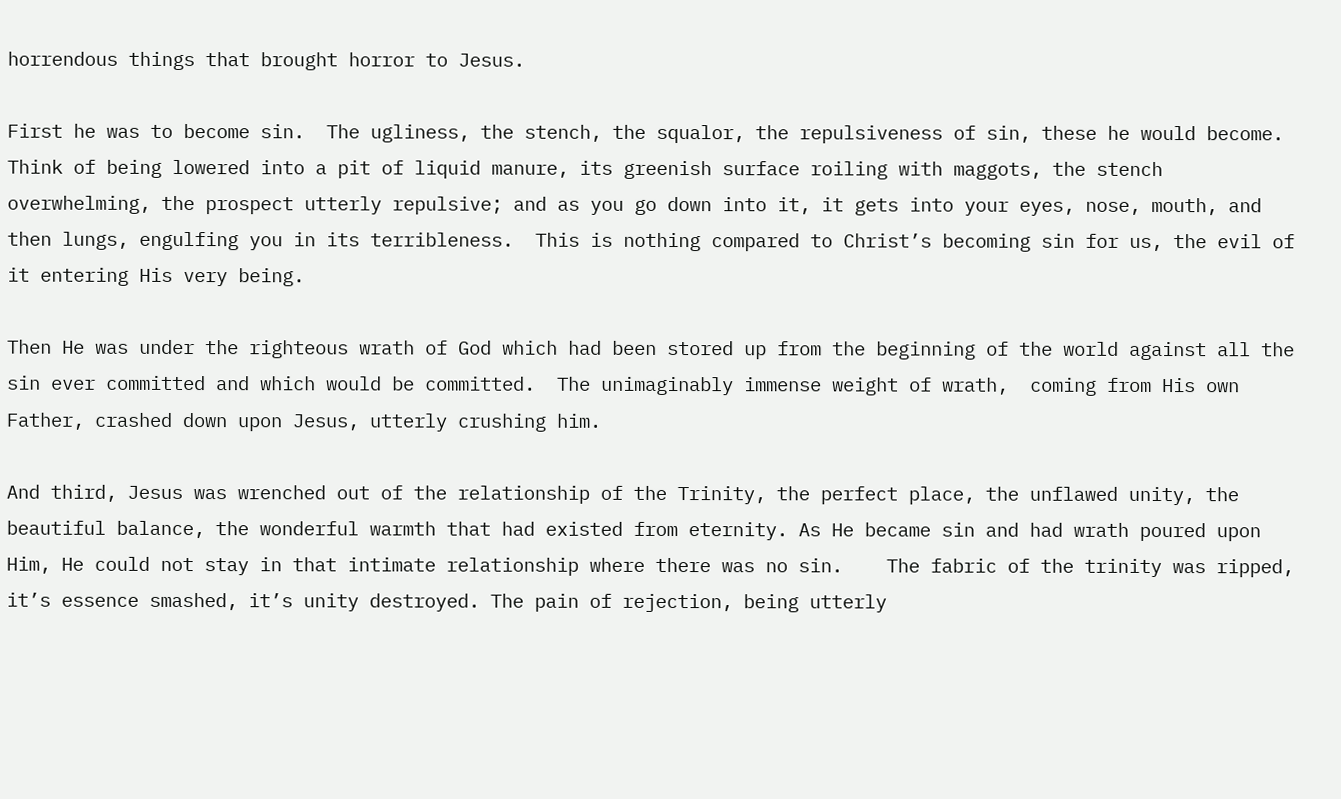horrendous things that brought horror to Jesus.

First he was to become sin.  The ugliness, the stench, the squalor, the repulsiveness of sin, these he would become.  Think of being lowered into a pit of liquid manure, its greenish surface roiling with maggots, the stench overwhelming, the prospect utterly repulsive; and as you go down into it, it gets into your eyes, nose, mouth, and then lungs, engulfing you in its terribleness.  This is nothing compared to Christ’s becoming sin for us, the evil of it entering His very being.

Then He was under the righteous wrath of God which had been stored up from the beginning of the world against all the sin ever committed and which would be committed.  The unimaginably immense weight of wrath,  coming from His own Father, crashed down upon Jesus, utterly crushing him.

And third, Jesus was wrenched out of the relationship of the Trinity, the perfect place, the unflawed unity, the beautiful balance, the wonderful warmth that had existed from eternity. As He became sin and had wrath poured upon Him, He could not stay in that intimate relationship where there was no sin.    The fabric of the trinity was ripped, it’s essence smashed, it’s unity destroyed. The pain of rejection, being utterly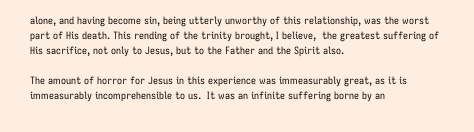alone, and having become sin, being utterly unworthy of this relationship, was the worst part of His death. This rending of the trinity brought, I believe,  the greatest suffering of His sacrifice, not only to Jesus, but to the Father and the Spirit also.

The amount of horror for Jesus in this experience was immeasurably great, as it is immeasurably incomprehensible to us.  It was an infinite suffering borne by an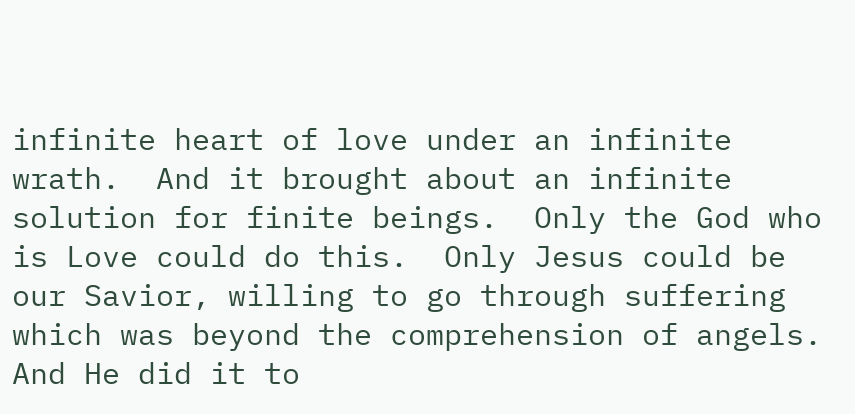infinite heart of love under an infinite wrath.  And it brought about an infinite solution for finite beings.  Only the God who is Love could do this.  Only Jesus could be our Savior, willing to go through suffering which was beyond the comprehension of angels. And He did it to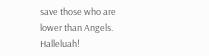save those who are lower than Angels.  Halleluah!